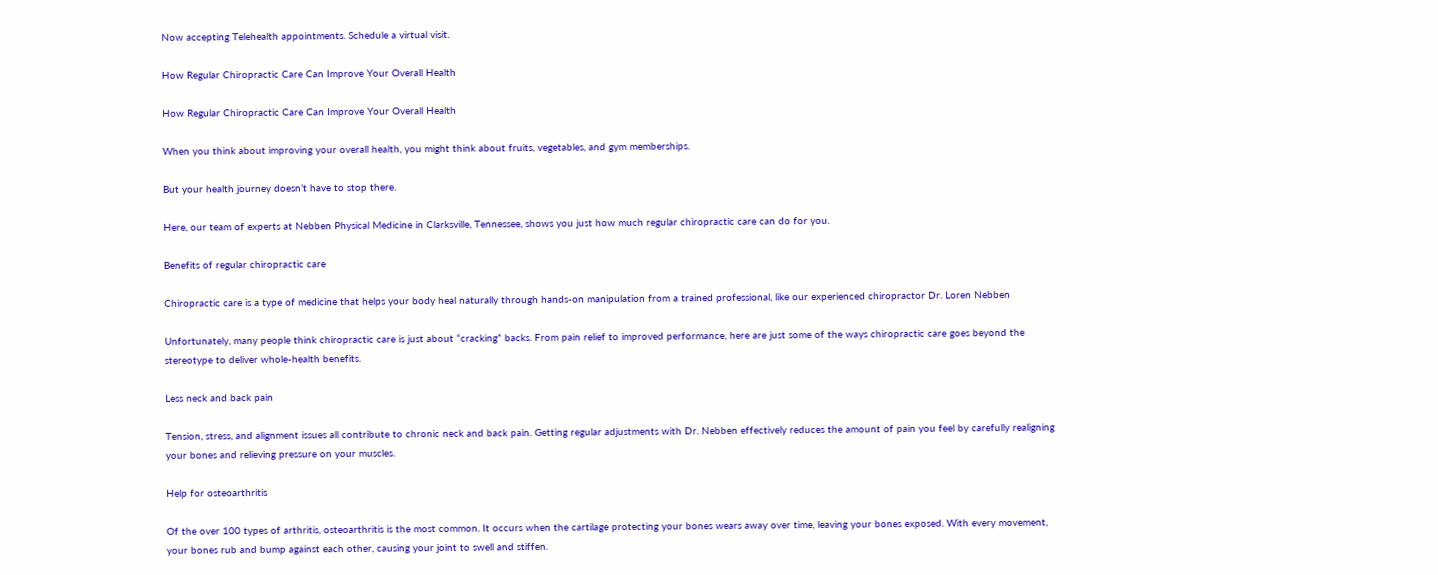Now accepting Telehealth appointments. Schedule a virtual visit.

How Regular Chiropractic Care Can Improve Your Overall Health

How Regular Chiropractic Care Can Improve Your Overall Health

When you think about improving your overall health, you might think about fruits, vegetables, and gym memberships.

But your health journey doesn’t have to stop there.

Here, our team of experts at Nebben Physical Medicine in Clarksville, Tennessee, shows you just how much regular chiropractic care can do for you.

Benefits of regular chiropractic care

Chiropractic care is a type of medicine that helps your body heal naturally through hands-on manipulation from a trained professional, like our experienced chiropractor Dr. Loren Nebben

Unfortunately, many people think chiropractic care is just about “cracking” backs. From pain relief to improved performance, here are just some of the ways chiropractic care goes beyond the stereotype to deliver whole-health benefits.

Less neck and back pain

Tension, stress, and alignment issues all contribute to chronic neck and back pain. Getting regular adjustments with Dr. Nebben effectively reduces the amount of pain you feel by carefully realigning your bones and relieving pressure on your muscles.

Help for osteoarthritis

Of the over 100 types of arthritis, osteoarthritis is the most common. It occurs when the cartilage protecting your bones wears away over time, leaving your bones exposed. With every movement, your bones rub and bump against each other, causing your joint to swell and stiffen.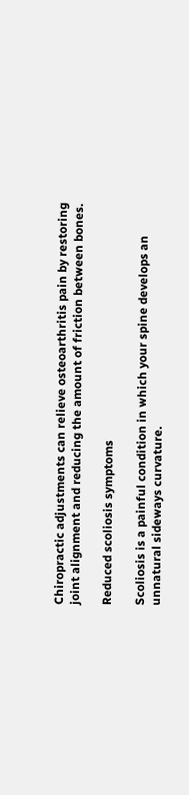Chiropractic adjustments can relieve osteoarthritis pain by restoring joint alignment and reducing the amount of friction between bones.

Reduced scoliosis symptoms

Scoliosis is a painful condition in which your spine develops an unnatural sideways curvature.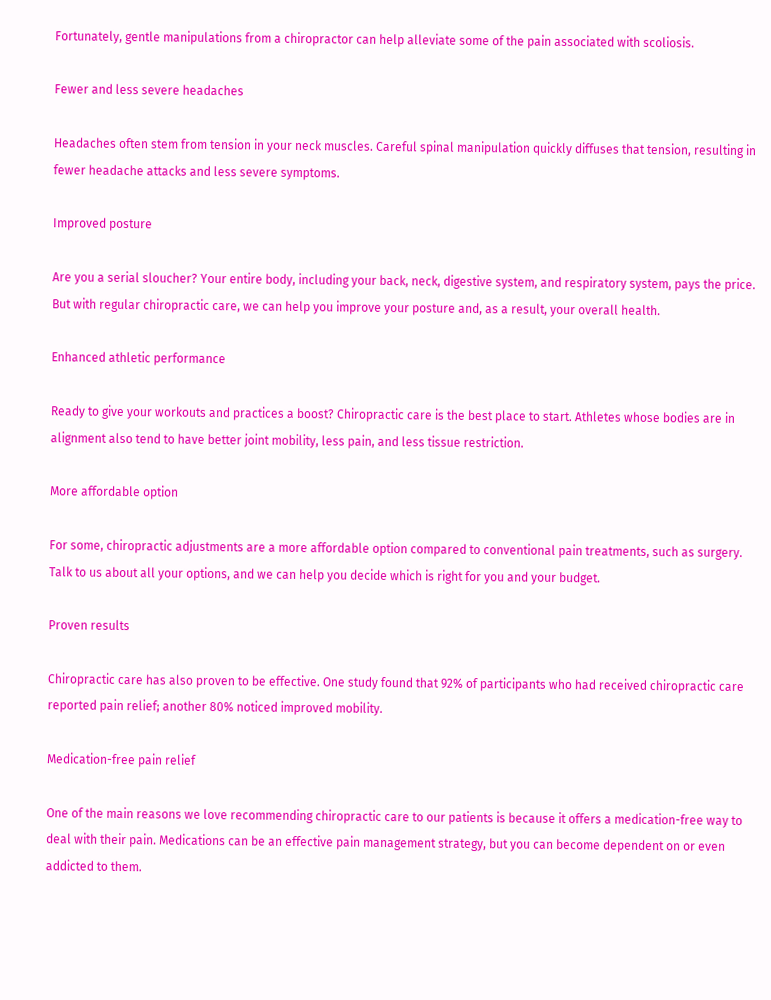Fortunately, gentle manipulations from a chiropractor can help alleviate some of the pain associated with scoliosis.

Fewer and less severe headaches

Headaches often stem from tension in your neck muscles. Careful spinal manipulation quickly diffuses that tension, resulting in fewer headache attacks and less severe symptoms.

Improved posture

Are you a serial sloucher? Your entire body, including your back, neck, digestive system, and respiratory system, pays the price. But with regular chiropractic care, we can help you improve your posture and, as a result, your overall health.

Enhanced athletic performance

Ready to give your workouts and practices a boost? Chiropractic care is the best place to start. Athletes whose bodies are in alignment also tend to have better joint mobility, less pain, and less tissue restriction.

More affordable option

For some, chiropractic adjustments are a more affordable option compared to conventional pain treatments, such as surgery. Talk to us about all your options, and we can help you decide which is right for you and your budget.

Proven results

Chiropractic care has also proven to be effective. One study found that 92% of participants who had received chiropractic care reported pain relief; another 80% noticed improved mobility.

Medication-free pain relief

One of the main reasons we love recommending chiropractic care to our patients is because it offers a medication-free way to deal with their pain. Medications can be an effective pain management strategy, but you can become dependent on or even addicted to them.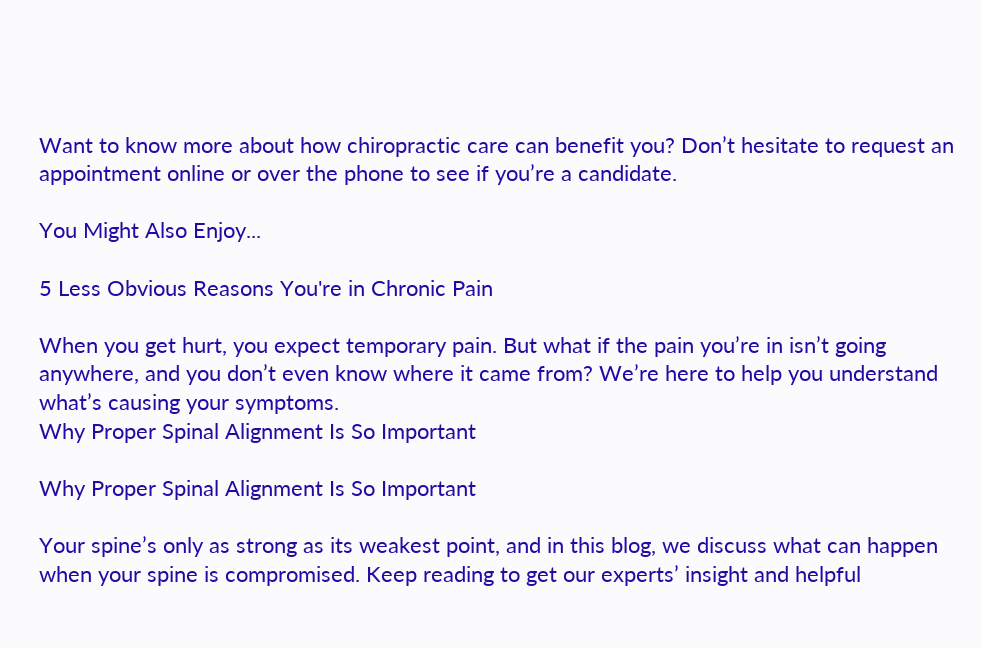Want to know more about how chiropractic care can benefit you? Don’t hesitate to request an appointment online or over the phone to see if you’re a candidate.

You Might Also Enjoy...

5 Less Obvious Reasons You're in Chronic Pain

When you get hurt, you expect temporary pain. But what if the pain you’re in isn’t going anywhere, and you don’t even know where it came from? We’re here to help you understand what’s causing your symptoms.
Why Proper Spinal Alignment Is So Important

Why Proper Spinal Alignment Is So Important

Your spine’s only as strong as its weakest point, and in this blog, we discuss what can happen when your spine is compromised. Keep reading to get our experts’ insight and helpful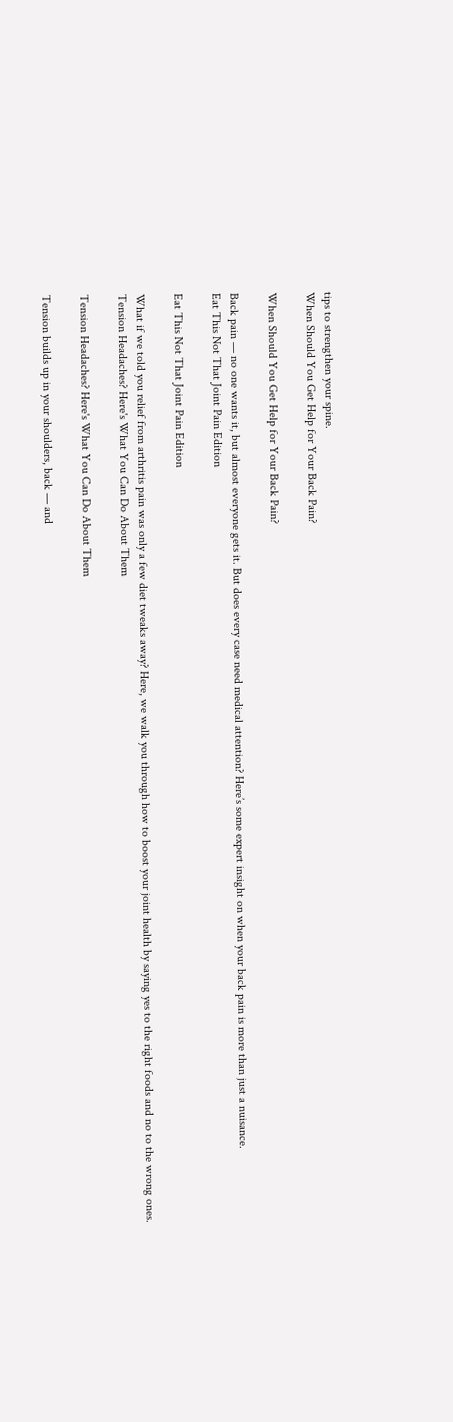tips to strengthen your spine.
When Should You Get Help for Your Back Pain?

When Should You Get Help for Your Back Pain?

Back pain — no one wants it, but almost everyone gets it. But does every case need medical attention? Here’s some expert insight on when your back pain is more than just a nuisance.
Eat This Not That Joint Pain Edition

Eat This Not That Joint Pain Edition

What if we told you relief from arthritis pain was only a few diet tweaks away? Here, we walk you through how to boost your joint health by saying yes to the right foods and no to the wrong ones.
Tension Headaches? Here's What You Can Do About Them

Tension Headaches? Here's What You Can Do About Them

Tension builds up in your shoulders, back — and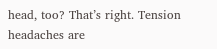head, too? That’s right. Tension headaches are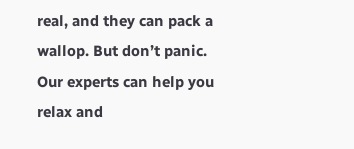real, and they can pack a wallop. But don’t panic. Our experts can help you relax and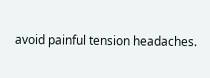avoid painful tension headaches.